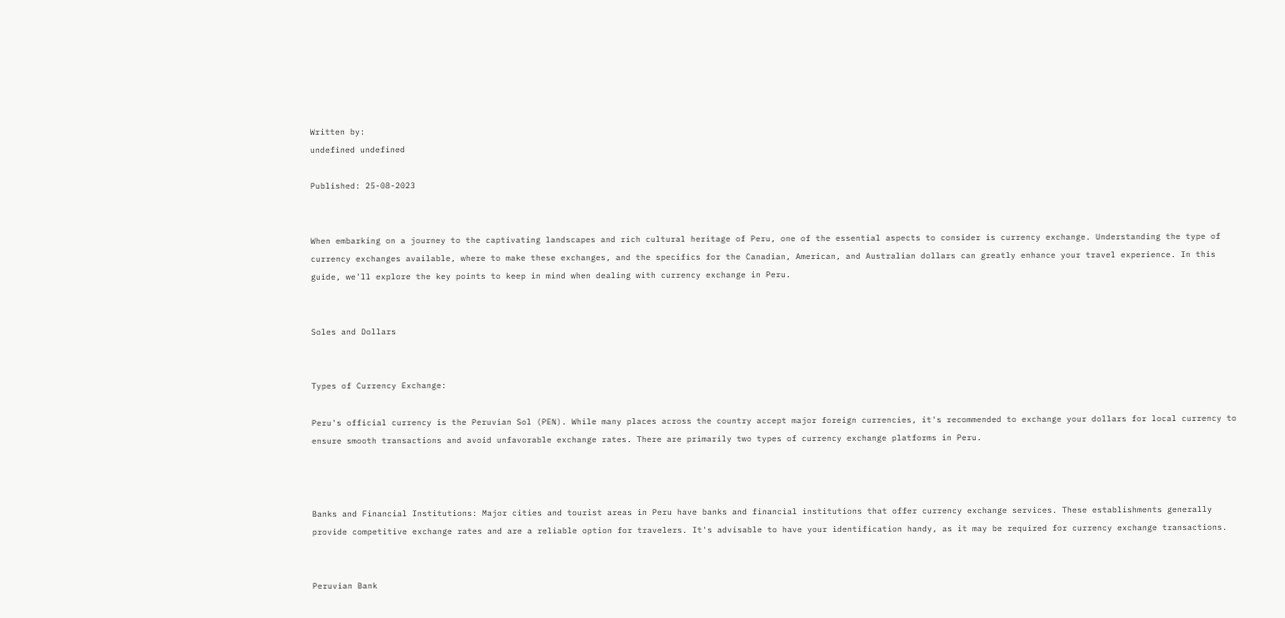Written by:
undefined undefined

Published: 25-08-2023


When embarking on a journey to the captivating landscapes and rich cultural heritage of Peru, one of the essential aspects to consider is currency exchange. Understanding the type of currency exchanges available, where to make these exchanges, and the specifics for the Canadian, American, and Australian dollars can greatly enhance your travel experience. In this guide, we'll explore the key points to keep in mind when dealing with currency exchange in Peru.


Soles and Dollars


Types of Currency Exchange:

Peru's official currency is the Peruvian Sol (PEN). While many places across the country accept major foreign currencies, it's recommended to exchange your dollars for local currency to ensure smooth transactions and avoid unfavorable exchange rates. There are primarily two types of currency exchange platforms in Peru.



Banks and Financial Institutions: Major cities and tourist areas in Peru have banks and financial institutions that offer currency exchange services. These establishments generally provide competitive exchange rates and are a reliable option for travelers. It's advisable to have your identification handy, as it may be required for currency exchange transactions.


Peruvian Bank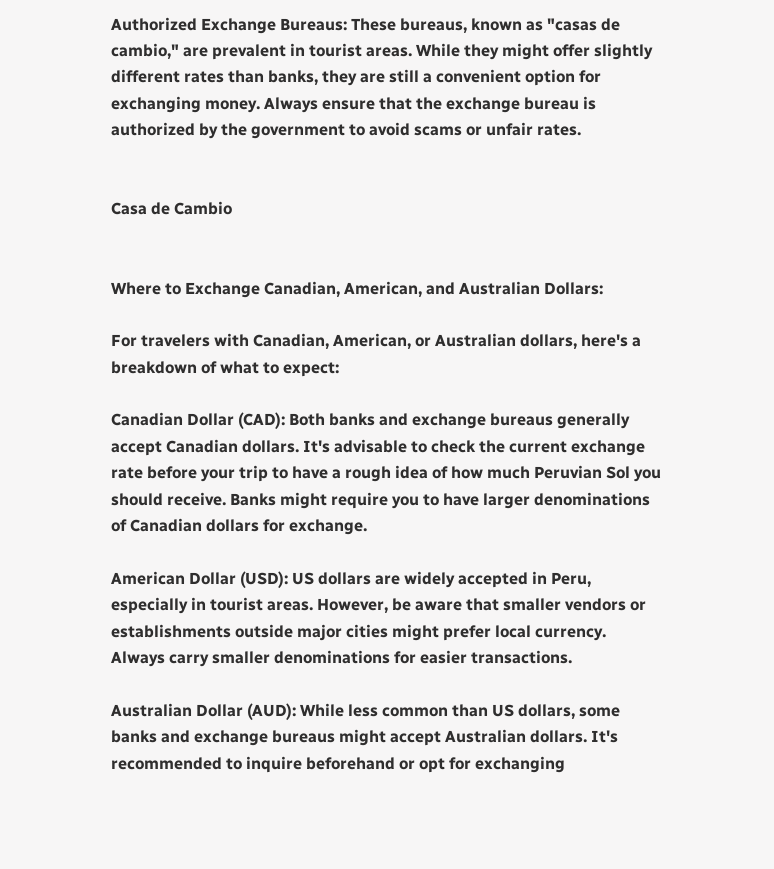Authorized Exchange Bureaus: These bureaus, known as "casas de cambio," are prevalent in tourist areas. While they might offer slightly different rates than banks, they are still a convenient option for exchanging money. Always ensure that the exchange bureau is authorized by the government to avoid scams or unfair rates.


Casa de Cambio


Where to Exchange Canadian, American, and Australian Dollars:

For travelers with Canadian, American, or Australian dollars, here's a breakdown of what to expect:

Canadian Dollar (CAD): Both banks and exchange bureaus generally accept Canadian dollars. It's advisable to check the current exchange rate before your trip to have a rough idea of how much Peruvian Sol you should receive. Banks might require you to have larger denominations of Canadian dollars for exchange.

American Dollar (USD): US dollars are widely accepted in Peru, especially in tourist areas. However, be aware that smaller vendors or establishments outside major cities might prefer local currency. Always carry smaller denominations for easier transactions.

Australian Dollar (AUD): While less common than US dollars, some banks and exchange bureaus might accept Australian dollars. It's recommended to inquire beforehand or opt for exchanging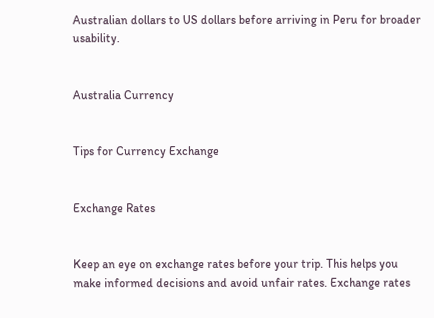Australian dollars to US dollars before arriving in Peru for broader usability.


Australia Currency


Tips for Currency Exchange


Exchange Rates


Keep an eye on exchange rates before your trip. This helps you make informed decisions and avoid unfair rates. Exchange rates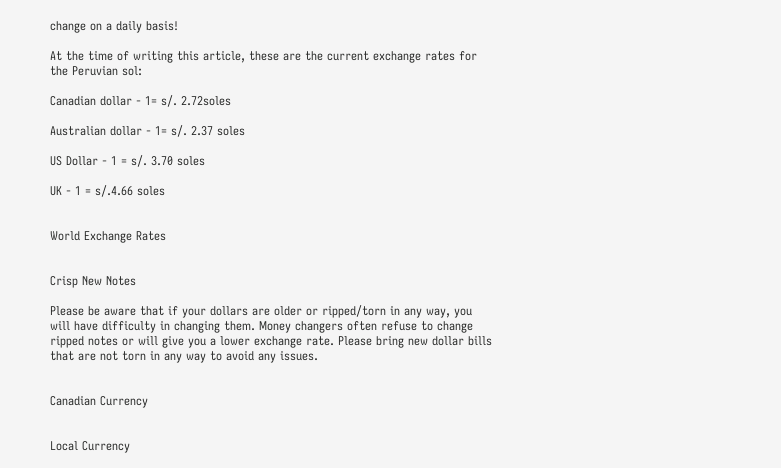change on a daily basis!

At the time of writing this article, these are the current exchange rates for the Peruvian sol:

Canadian dollar - 1= s/. 2.72soles

Australian dollar - 1= s/. 2.37 soles

US Dollar - 1 = s/. 3.70 soles

UK - 1 = s/.4.66 soles


World Exchange Rates


Crisp New Notes

Please be aware that if your dollars are older or ripped/torn in any way, you will have difficulty in changing them. Money changers often refuse to change ripped notes or will give you a lower exchange rate. Please bring new dollar bills that are not torn in any way to avoid any issues.


Canadian Currency


Local Currency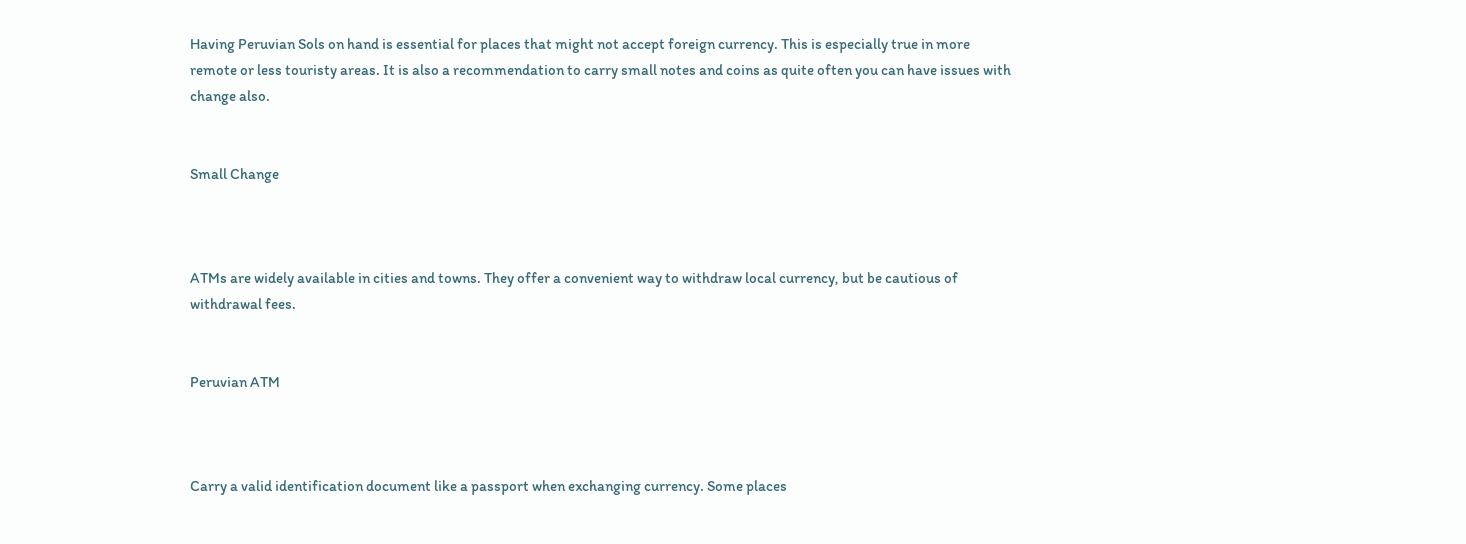Having Peruvian Sols on hand is essential for places that might not accept foreign currency. This is especially true in more remote or less touristy areas. It is also a recommendation to carry small notes and coins as quite often you can have issues with change also.


Small Change



ATMs are widely available in cities and towns. They offer a convenient way to withdraw local currency, but be cautious of withdrawal fees.


Peruvian ATM



Carry a valid identification document like a passport when exchanging currency. Some places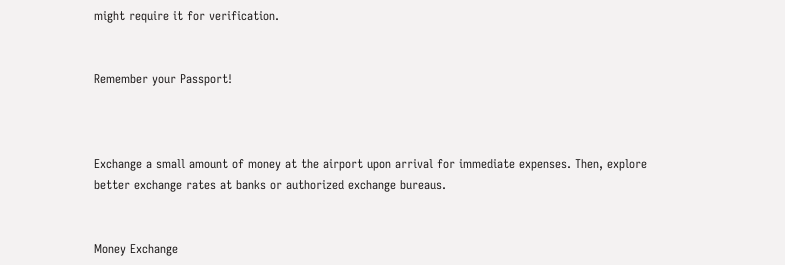might require it for verification.


Remember your Passport!



Exchange a small amount of money at the airport upon arrival for immediate expenses. Then, explore better exchange rates at banks or authorized exchange bureaus.


Money Exchange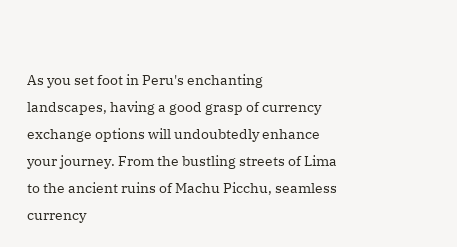As you set foot in Peru's enchanting landscapes, having a good grasp of currency exchange options will undoubtedly enhance your journey. From the bustling streets of Lima to the ancient ruins of Machu Picchu, seamless currency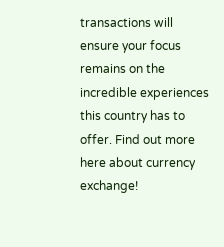transactions will ensure your focus remains on the incredible experiences this country has to offer. Find out more here about currency exchange!